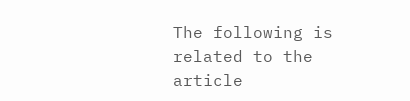The following is related to the article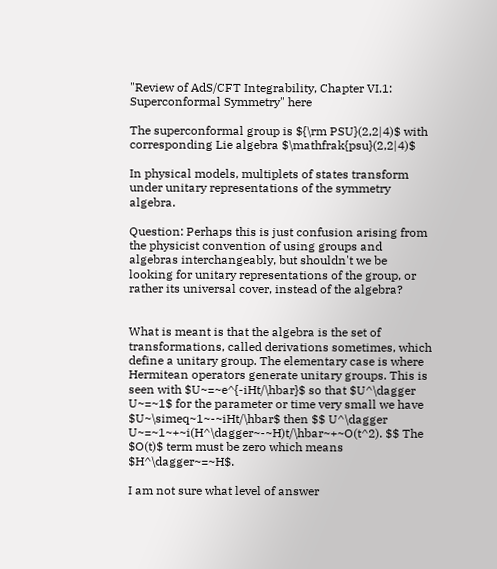"Review of AdS/CFT Integrability, Chapter VI.1: Superconformal Symmetry" here

The superconformal group is ${\rm PSU}(2,2|4)$ with corresponding Lie algebra $\mathfrak{psu}(2,2|4)$

In physical models, multiplets of states transform under unitary representations of the symmetry algebra.

Question: Perhaps this is just confusion arising from the physicist convention of using groups and algebras interchangeably, but shouldn't we be looking for unitary representations of the group, or rather its universal cover, instead of the algebra?


What is meant is that the algebra is the set of transformations, called derivations sometimes, which define a unitary group. The elementary case is where Hermitean operators generate unitary groups. This is seen with $U~=~e^{-iHt/\hbar}$ so that $U^\dagger U~=~1$ for the parameter or time very small we have $U~\simeq~1~-~iHt/\hbar$ then $$ U^\dagger U~=~1~+~i(H^\dagger~-~H)t/\hbar~+~O(t^2). $$ The $O(t)$ term must be zero which means $H^\dagger~=~H$.

I am not sure what level of answer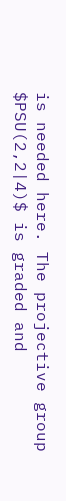is needed here. The projective group $PSU(2,2|4)$ is graded and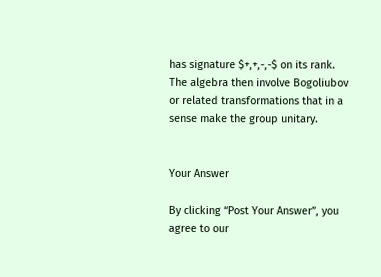has signature $+,+,-,-$ on its rank. The algebra then involve Bogoliubov or related transformations that in a sense make the group unitary.


Your Answer

By clicking “Post Your Answer”, you agree to our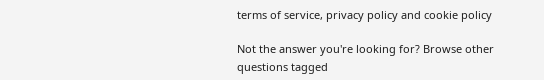terms of service, privacy policy and cookie policy

Not the answer you're looking for? Browse other questions tagged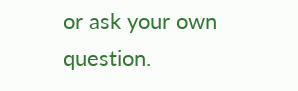or ask your own question.